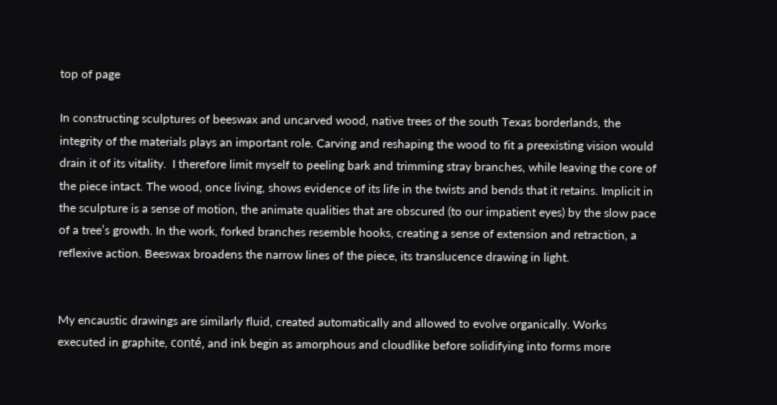top of page

In constructing sculptures of beeswax and uncarved wood, native trees of the south Texas borderlands, the integrity of the materials plays an important role. Carving and reshaping the wood to fit a preexisting vision would drain it of its vitality.  I therefore limit myself to peeling bark and trimming stray branches, while leaving the core of the piece intact. The wood, once living, shows evidence of its life in the twists and bends that it retains. Implicit in the sculpture is a sense of motion, the animate qualities that are obscured (to our impatient eyes) by the slow pace of a tree’s growth. In the work, forked branches resemble hooks, creating a sense of extension and retraction, a reflexive action. Beeswax broadens the narrow lines of the piece, its translucence drawing in light.


My encaustic drawings are similarly fluid, created automatically and allowed to evolve organically. Works executed in graphite, conté, and ink begin as amorphous and cloudlike before solidifying into forms more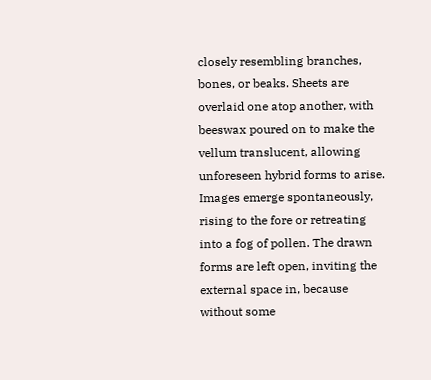closely resembling branches, bones, or beaks. Sheets are overlaid one atop another, with beeswax poured on to make the vellum translucent, allowing unforeseen hybrid forms to arise. Images emerge spontaneously, rising to the fore or retreating into a fog of pollen. The drawn forms are left open, inviting the external space in, because  without some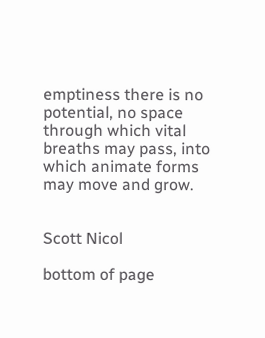emptiness there is no potential, no space through which vital breaths may pass, into which animate forms may move and grow.


Scott Nicol

bottom of page